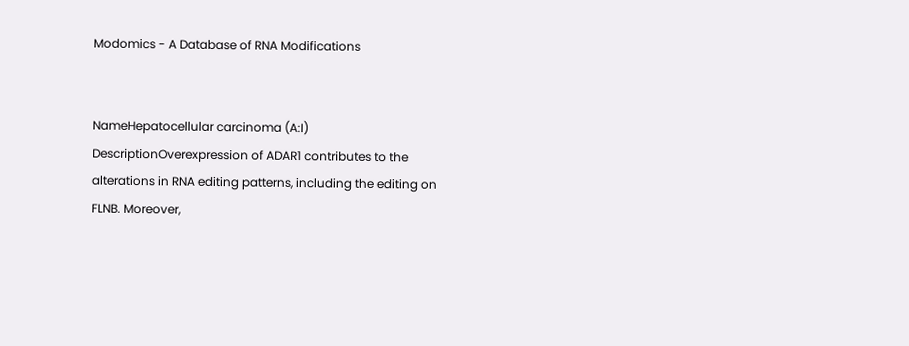Modomics - A Database of RNA Modifications


NameHepatocellular carcinoma (A:I)
DescriptionOverexpression of ADAR1 contributes to the alterations in RNA editing patterns, including the editing on FLNB. Moreover,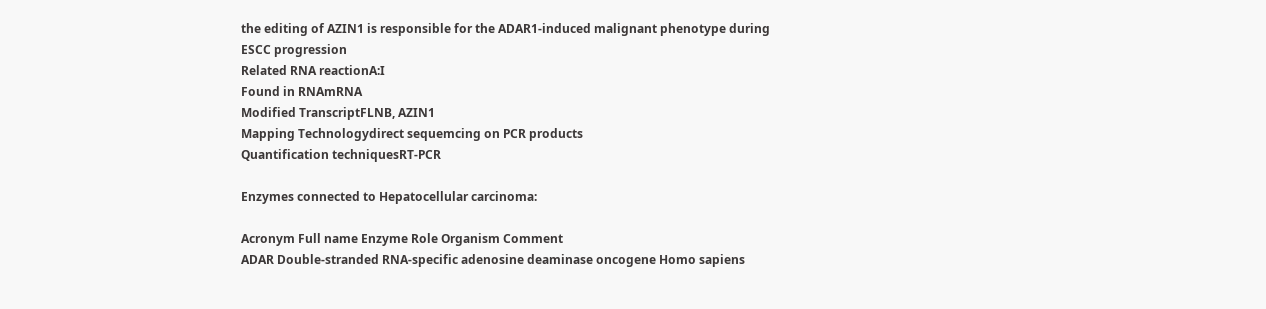the editing of AZIN1 is responsible for the ADAR1-induced malignant phenotype during ESCC progression
Related RNA reactionA:I
Found in RNAmRNA
Modified TranscriptFLNB, AZIN1
Mapping Technologydirect sequemcing on PCR products
Quantification techniquesRT-PCR

Enzymes connected to Hepatocellular carcinoma:

Acronym Full name Enzyme Role Organism Comment
ADAR Double-stranded RNA-specific adenosine deaminase oncogene Homo sapiens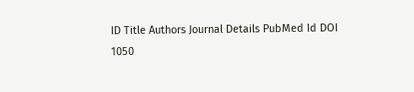ID Title Authors Journal Details PubMed Id DOI
1050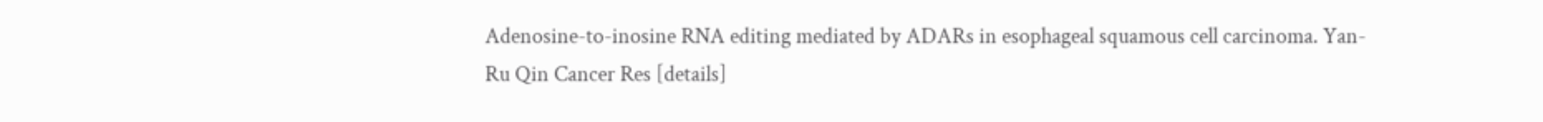Adenosine-to-inosine RNA editing mediated by ADARs in esophageal squamous cell carcinoma. Yan-Ru Qin Cancer Res [details]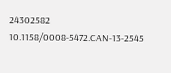24302582 10.1158/0008-5472.CAN-13-2545